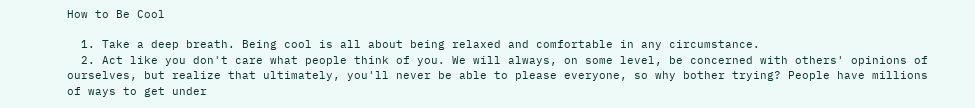How to Be Cool

  1. Take a deep breath. Being cool is all about being relaxed and comfortable in any circumstance.
  2. Act like you don't care what people think of you. We will always, on some level, be concerned with others' opinions of ourselves, but realize that ultimately, you'll never be able to please everyone, so why bother trying? People have millions of ways to get under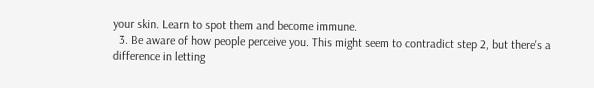your skin. Learn to spot them and become immune.
  3. Be aware of how people perceive you. This might seem to contradict step 2, but there's a difference in letting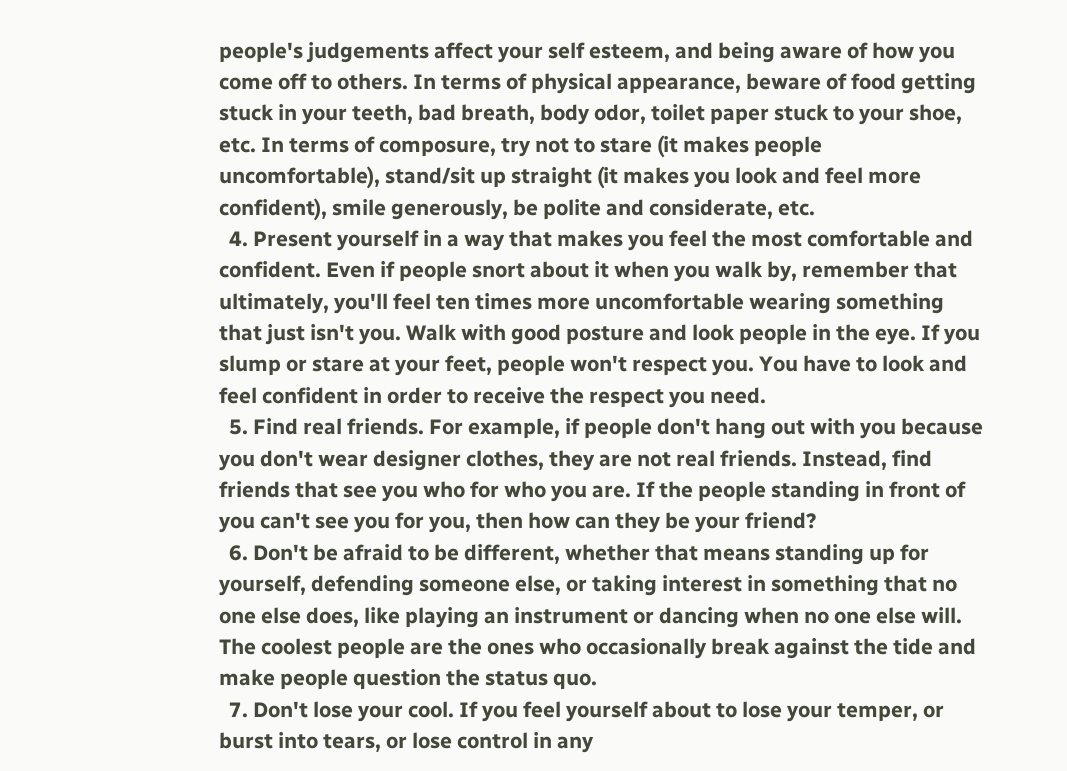people's judgements affect your self esteem, and being aware of how you come off to others. In terms of physical appearance, beware of food getting stuck in your teeth, bad breath, body odor, toilet paper stuck to your shoe, etc. In terms of composure, try not to stare (it makes people uncomfortable), stand/sit up straight (it makes you look and feel more confident), smile generously, be polite and considerate, etc.
  4. Present yourself in a way that makes you feel the most comfortable and confident. Even if people snort about it when you walk by, remember that ultimately, you'll feel ten times more uncomfortable wearing something that just isn't you. Walk with good posture and look people in the eye. If you slump or stare at your feet, people won't respect you. You have to look and feel confident in order to receive the respect you need.
  5. Find real friends. For example, if people don't hang out with you because you don't wear designer clothes, they are not real friends. Instead, find friends that see you who for who you are. If the people standing in front of you can't see you for you, then how can they be your friend?
  6. Don't be afraid to be different, whether that means standing up for yourself, defending someone else, or taking interest in something that no one else does, like playing an instrument or dancing when no one else will. The coolest people are the ones who occasionally break against the tide and make people question the status quo.
  7. Don't lose your cool. If you feel yourself about to lose your temper, or burst into tears, or lose control in any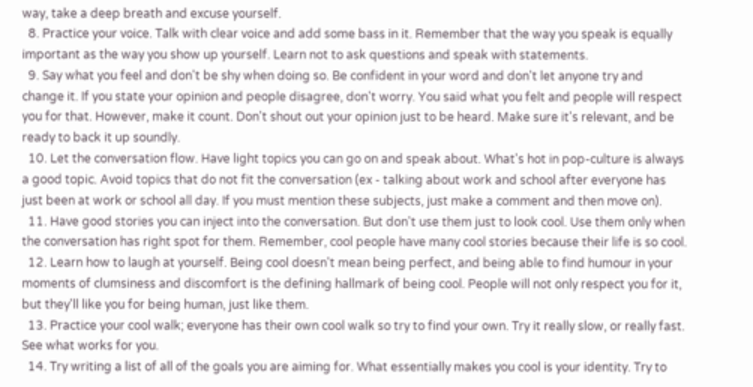way, take a deep breath and excuse yourself.
  8. Practice your voice. Talk with clear voice and add some bass in it. Remember that the way you speak is equally important as the way you show up yourself. Learn not to ask questions and speak with statements.
  9. Say what you feel and don't be shy when doing so. Be confident in your word and don't let anyone try and change it. If you state your opinion and people disagree, don't worry. You said what you felt and people will respect you for that. However, make it count. Don't shout out your opinion just to be heard. Make sure it's relevant, and be ready to back it up soundly.
  10. Let the conversation flow. Have light topics you can go on and speak about. What's hot in pop-culture is always a good topic. Avoid topics that do not fit the conversation (ex - talking about work and school after everyone has just been at work or school all day. If you must mention these subjects, just make a comment and then move on).
  11. Have good stories you can inject into the conversation. But don't use them just to look cool. Use them only when the conversation has right spot for them. Remember, cool people have many cool stories because their life is so cool.
  12. Learn how to laugh at yourself. Being cool doesn't mean being perfect, and being able to find humour in your moments of clumsiness and discomfort is the defining hallmark of being cool. People will not only respect you for it, but they'll like you for being human, just like them.
  13. Practice your cool walk; everyone has their own cool walk so try to find your own. Try it really slow, or really fast. See what works for you.
  14. Try writing a list of all of the goals you are aiming for. What essentially makes you cool is your identity. Try to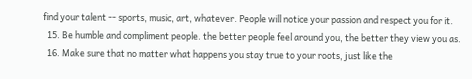find your talent -- sports, music, art, whatever. People will notice your passion and respect you for it.
  15. Be humble and compliment people. the better people feel around you, the better they view you as.
  16. Make sure that no matter what happens you stay true to your roots, just like the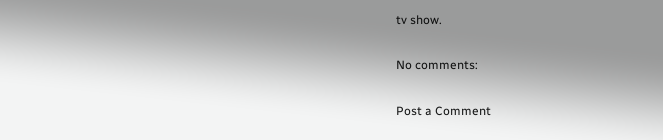tv show.

No comments:

Post a Comment